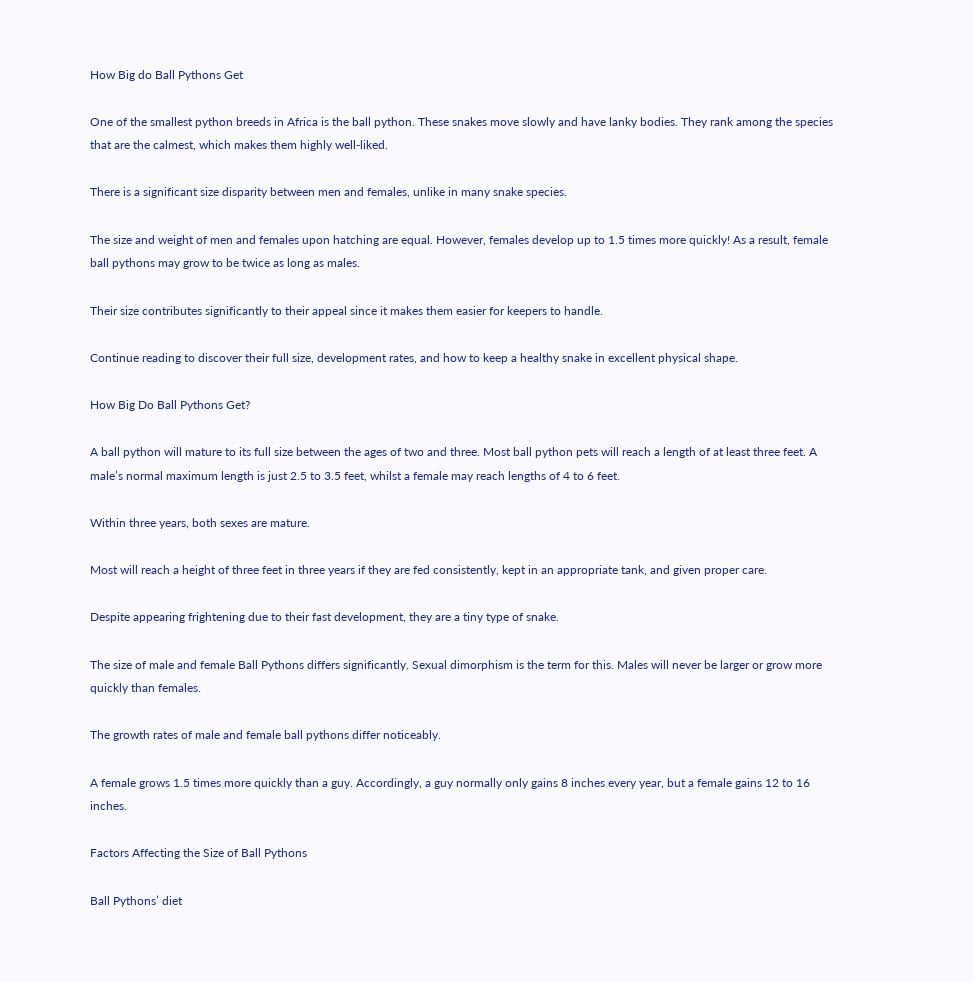How Big do Ball Pythons Get

One of the smallest python breeds in Africa is the ball python. These snakes move slowly and have lanky bodies. They rank among the species that are the calmest, which makes them highly well-liked.

There is a significant size disparity between men and females, unlike in many snake species.

The size and weight of men and females upon hatching are equal. However, females develop up to 1.5 times more quickly! As a result, female ball pythons may grow to be twice as long as males.

Their size contributes significantly to their appeal since it makes them easier for keepers to handle.

Continue reading to discover their full size, development rates, and how to keep a healthy snake in excellent physical shape.

How Big Do Ball Pythons Get?

A ball python will mature to its full size between the ages of two and three. Most ball python pets will reach a length of at least three feet. A male’s normal maximum length is just 2.5 to 3.5 feet, whilst a female may reach lengths of 4 to 6 feet.

Within three years, both sexes are mature.

Most will reach a height of three feet in three years if they are fed consistently, kept in an appropriate tank, and given proper care.

Despite appearing frightening due to their fast development, they are a tiny type of snake.

The size of male and female Ball Pythons differs significantly. Sexual dimorphism is the term for this. Males will never be larger or grow more quickly than females.

The growth rates of male and female ball pythons differ noticeably.

A female grows 1.5 times more quickly than a guy. Accordingly, a guy normally only gains 8 inches every year, but a female gains 12 to 16 inches.

Factors Affecting the Size of Ball Pythons

Ball Pythons’ diet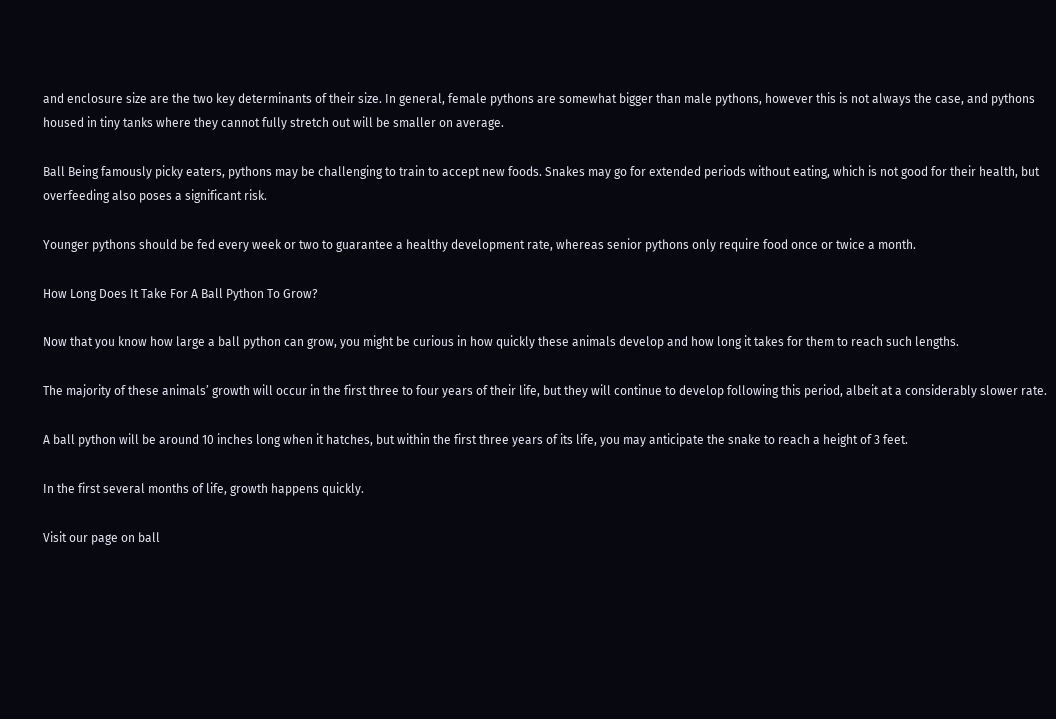and enclosure size are the two key determinants of their size. In general, female pythons are somewhat bigger than male pythons, however this is not always the case, and pythons housed in tiny tanks where they cannot fully stretch out will be smaller on average.

Ball Being famously picky eaters, pythons may be challenging to train to accept new foods. Snakes may go for extended periods without eating, which is not good for their health, but overfeeding also poses a significant risk.

Younger pythons should be fed every week or two to guarantee a healthy development rate, whereas senior pythons only require food once or twice a month.

How Long Does It Take For A Ball Python To Grow?

Now that you know how large a ball python can grow, you might be curious in how quickly these animals develop and how long it takes for them to reach such lengths.

The majority of these animals’ growth will occur in the first three to four years of their life, but they will continue to develop following this period, albeit at a considerably slower rate.

A ball python will be around 10 inches long when it hatches, but within the first three years of its life, you may anticipate the snake to reach a height of 3 feet.

In the first several months of life, growth happens quickly.

Visit our page on ball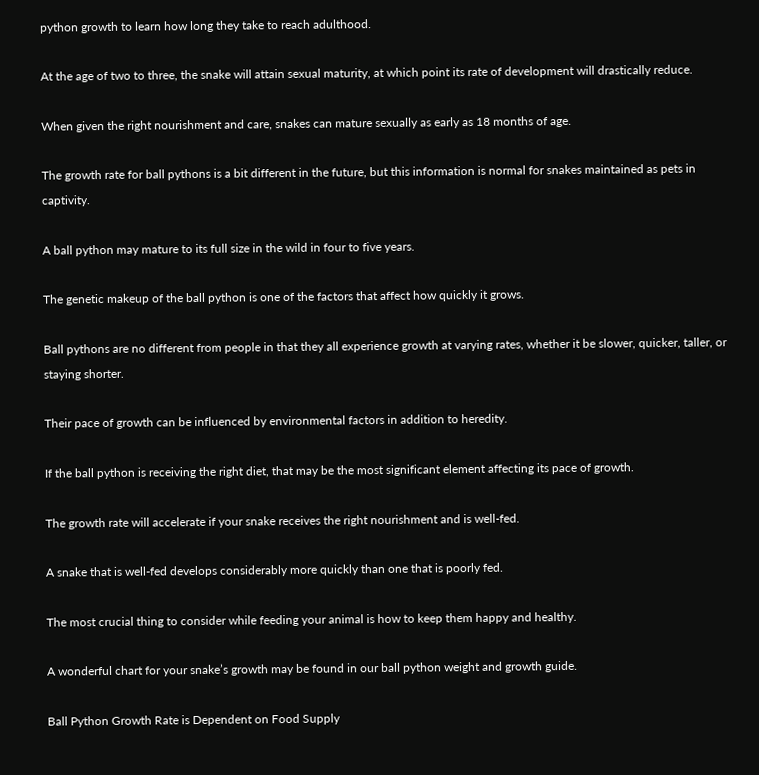python growth to learn how long they take to reach adulthood.

At the age of two to three, the snake will attain sexual maturity, at which point its rate of development will drastically reduce.

When given the right nourishment and care, snakes can mature sexually as early as 18 months of age.

The growth rate for ball pythons is a bit different in the future, but this information is normal for snakes maintained as pets in captivity.

A ball python may mature to its full size in the wild in four to five years.

The genetic makeup of the ball python is one of the factors that affect how quickly it grows.

Ball pythons are no different from people in that they all experience growth at varying rates, whether it be slower, quicker, taller, or staying shorter.

Their pace of growth can be influenced by environmental factors in addition to heredity.

If the ball python is receiving the right diet, that may be the most significant element affecting its pace of growth.

The growth rate will accelerate if your snake receives the right nourishment and is well-fed.

A snake that is well-fed develops considerably more quickly than one that is poorly fed.

The most crucial thing to consider while feeding your animal is how to keep them happy and healthy.

A wonderful chart for your snake’s growth may be found in our ball python weight and growth guide.

Ball Python Growth Rate is Dependent on Food Supply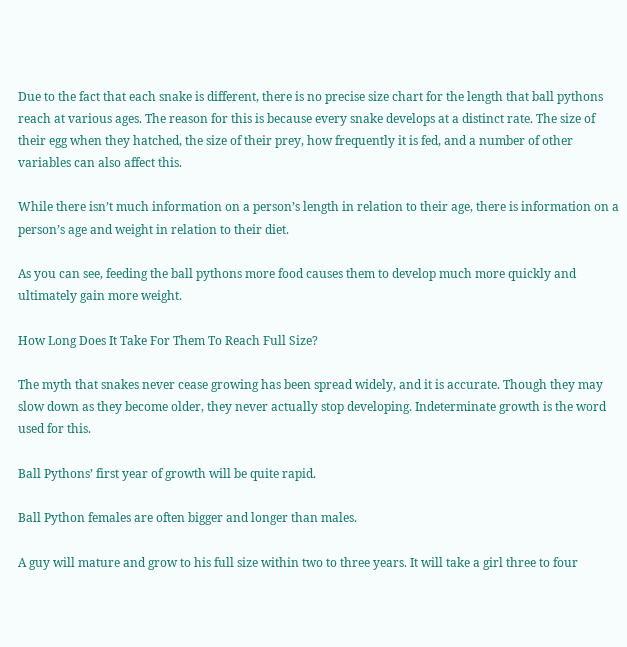Due to the fact that each snake is different, there is no precise size chart for the length that ball pythons reach at various ages. The reason for this is because every snake develops at a distinct rate. The size of their egg when they hatched, the size of their prey, how frequently it is fed, and a number of other variables can also affect this.

While there isn’t much information on a person’s length in relation to their age, there is information on a person’s age and weight in relation to their diet.

As you can see, feeding the ball pythons more food causes them to develop much more quickly and ultimately gain more weight.

How Long Does It Take For Them To Reach Full Size?

The myth that snakes never cease growing has been spread widely, and it is accurate. Though they may slow down as they become older, they never actually stop developing. Indeterminate growth is the word used for this.

Ball Pythons’ first year of growth will be quite rapid.

Ball Python females are often bigger and longer than males.

A guy will mature and grow to his full size within two to three years. It will take a girl three to four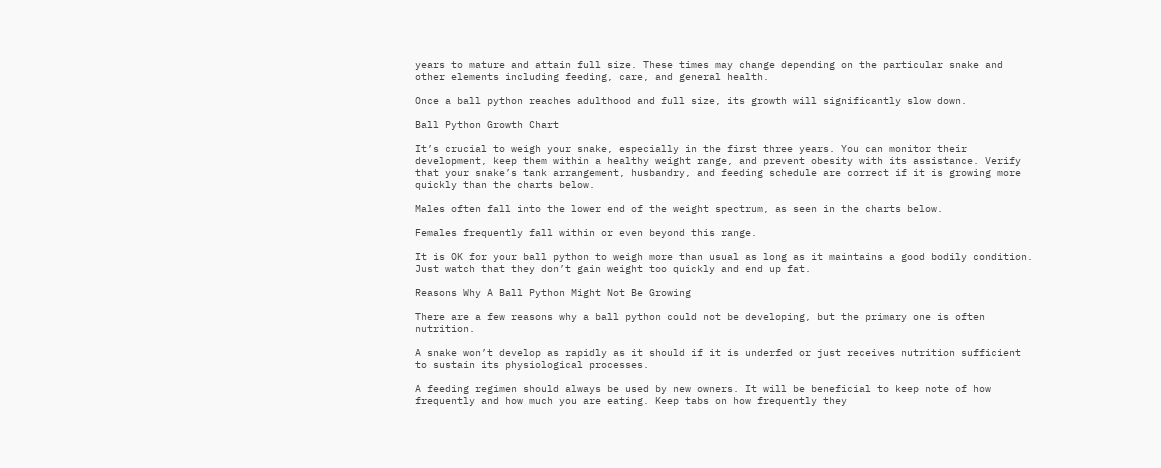years to mature and attain full size. These times may change depending on the particular snake and other elements including feeding, care, and general health.

Once a ball python reaches adulthood and full size, its growth will significantly slow down.

Ball Python Growth Chart

It’s crucial to weigh your snake, especially in the first three years. You can monitor their development, keep them within a healthy weight range, and prevent obesity with its assistance. Verify that your snake’s tank arrangement, husbandry, and feeding schedule are correct if it is growing more quickly than the charts below.

Males often fall into the lower end of the weight spectrum, as seen in the charts below.

Females frequently fall within or even beyond this range.

It is OK for your ball python to weigh more than usual as long as it maintains a good bodily condition. Just watch that they don’t gain weight too quickly and end up fat.

Reasons Why A Ball Python Might Not Be Growing

There are a few reasons why a ball python could not be developing, but the primary one is often nutrition.

A snake won’t develop as rapidly as it should if it is underfed or just receives nutrition sufficient to sustain its physiological processes.

A feeding regimen should always be used by new owners. It will be beneficial to keep note of how frequently and how much you are eating. Keep tabs on how frequently they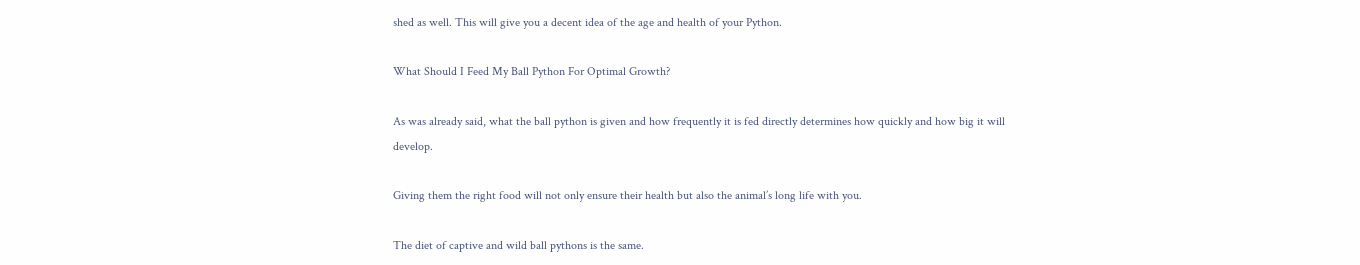shed as well. This will give you a decent idea of the age and health of your Python.

What Should I Feed My Ball Python For Optimal Growth?

As was already said, what the ball python is given and how frequently it is fed directly determines how quickly and how big it will develop.

Giving them the right food will not only ensure their health but also the animal’s long life with you.

The diet of captive and wild ball pythons is the same.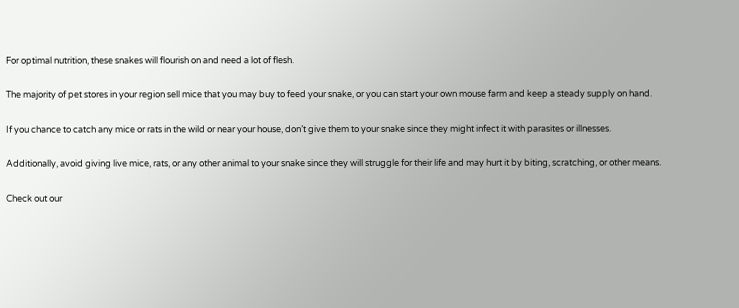For optimal nutrition, these snakes will flourish on and need a lot of flesh.

The majority of pet stores in your region sell mice that you may buy to feed your snake, or you can start your own mouse farm and keep a steady supply on hand.

If you chance to catch any mice or rats in the wild or near your house, don’t give them to your snake since they might infect it with parasites or illnesses.

Additionally, avoid giving live mice, rats, or any other animal to your snake since they will struggle for their life and may hurt it by biting, scratching, or other means.

Check out our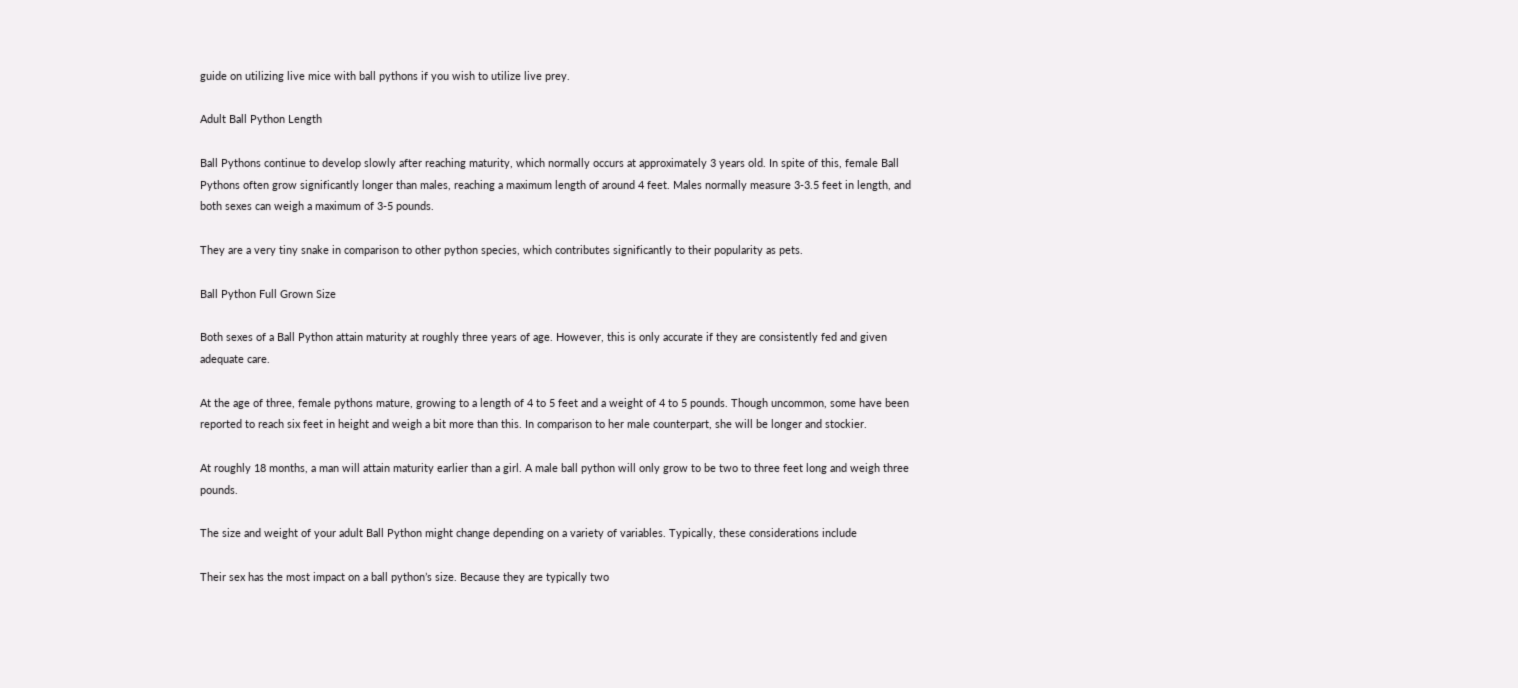guide on utilizing live mice with ball pythons if you wish to utilize live prey.

Adult Ball Python Length

Ball Pythons continue to develop slowly after reaching maturity, which normally occurs at approximately 3 years old. In spite of this, female Ball Pythons often grow significantly longer than males, reaching a maximum length of around 4 feet. Males normally measure 3-3.5 feet in length, and both sexes can weigh a maximum of 3-5 pounds.

They are a very tiny snake in comparison to other python species, which contributes significantly to their popularity as pets.

Ball Python Full Grown Size

Both sexes of a Ball Python attain maturity at roughly three years of age. However, this is only accurate if they are consistently fed and given adequate care.

At the age of three, female pythons mature, growing to a length of 4 to 5 feet and a weight of 4 to 5 pounds. Though uncommon, some have been reported to reach six feet in height and weigh a bit more than this. In comparison to her male counterpart, she will be longer and stockier.

At roughly 18 months, a man will attain maturity earlier than a girl. A male ball python will only grow to be two to three feet long and weigh three pounds.

The size and weight of your adult Ball Python might change depending on a variety of variables. Typically, these considerations include

Their sex has the most impact on a ball python’s size. Because they are typically two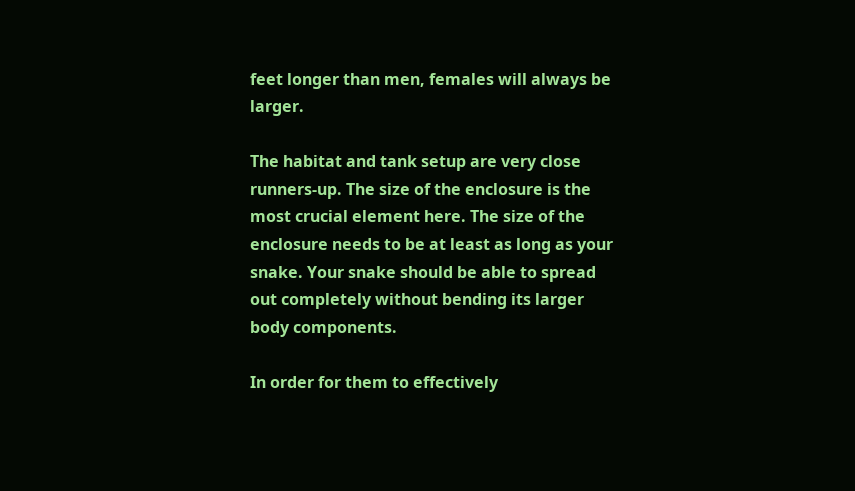feet longer than men, females will always be larger.

The habitat and tank setup are very close runners-up. The size of the enclosure is the most crucial element here. The size of the enclosure needs to be at least as long as your snake. Your snake should be able to spread out completely without bending its larger body components.

In order for them to effectively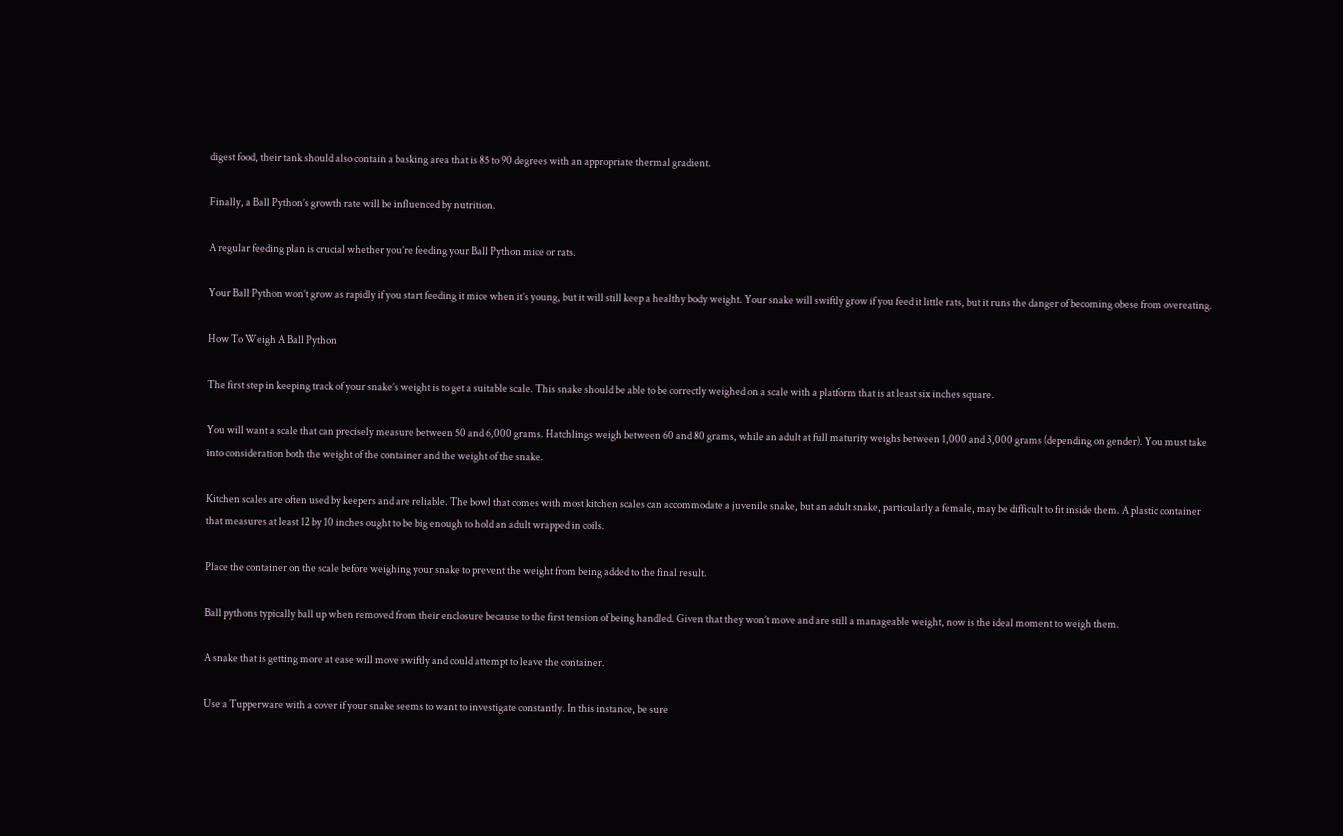digest food, their tank should also contain a basking area that is 85 to 90 degrees with an appropriate thermal gradient.

Finally, a Ball Python’s growth rate will be influenced by nutrition.

A regular feeding plan is crucial whether you’re feeding your Ball Python mice or rats.

Your Ball Python won’t grow as rapidly if you start feeding it mice when it’s young, but it will still keep a healthy body weight. Your snake will swiftly grow if you feed it little rats, but it runs the danger of becoming obese from overeating.

How To Weigh A Ball Python

The first step in keeping track of your snake’s weight is to get a suitable scale. This snake should be able to be correctly weighed on a scale with a platform that is at least six inches square.

You will want a scale that can precisely measure between 50 and 6,000 grams. Hatchlings weigh between 60 and 80 grams, while an adult at full maturity weighs between 1,000 and 3,000 grams (depending on gender). You must take into consideration both the weight of the container and the weight of the snake.

Kitchen scales are often used by keepers and are reliable. The bowl that comes with most kitchen scales can accommodate a juvenile snake, but an adult snake, particularly a female, may be difficult to fit inside them. A plastic container that measures at least 12 by 10 inches ought to be big enough to hold an adult wrapped in coils.

Place the container on the scale before weighing your snake to prevent the weight from being added to the final result.

Ball pythons typically ball up when removed from their enclosure because to the first tension of being handled. Given that they won’t move and are still a manageable weight, now is the ideal moment to weigh them.

A snake that is getting more at ease will move swiftly and could attempt to leave the container.

Use a Tupperware with a cover if your snake seems to want to investigate constantly. In this instance, be sure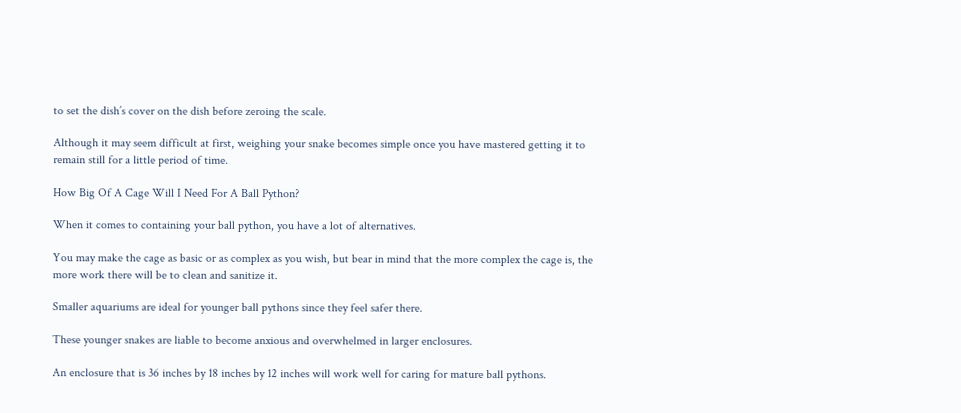to set the dish’s cover on the dish before zeroing the scale.

Although it may seem difficult at first, weighing your snake becomes simple once you have mastered getting it to remain still for a little period of time.

How Big Of A Cage Will I Need For A Ball Python?

When it comes to containing your ball python, you have a lot of alternatives.

You may make the cage as basic or as complex as you wish, but bear in mind that the more complex the cage is, the more work there will be to clean and sanitize it.

Smaller aquariums are ideal for younger ball pythons since they feel safer there.

These younger snakes are liable to become anxious and overwhelmed in larger enclosures.

An enclosure that is 36 inches by 18 inches by 12 inches will work well for caring for mature ball pythons.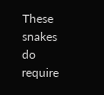These snakes do require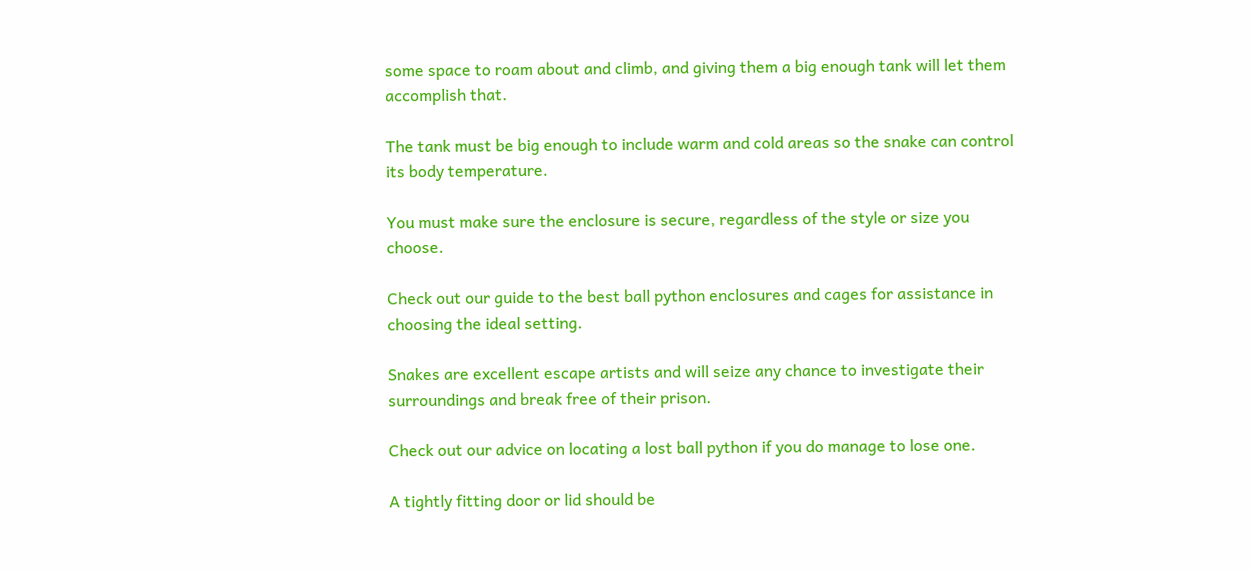some space to roam about and climb, and giving them a big enough tank will let them accomplish that.

The tank must be big enough to include warm and cold areas so the snake can control its body temperature.

You must make sure the enclosure is secure, regardless of the style or size you choose.

Check out our guide to the best ball python enclosures and cages for assistance in choosing the ideal setting.

Snakes are excellent escape artists and will seize any chance to investigate their surroundings and break free of their prison.

Check out our advice on locating a lost ball python if you do manage to lose one.

A tightly fitting door or lid should be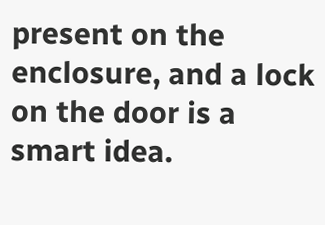present on the enclosure, and a lock on the door is a smart idea.